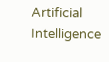Artificial Intelligence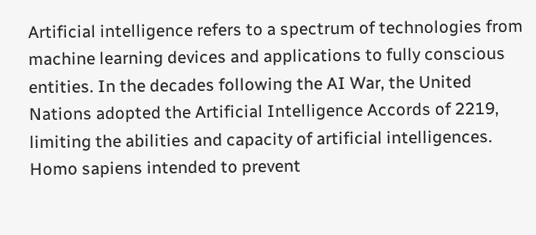Artificial intelligence refers to a spectrum of technologies from machine learning devices and applications to fully conscious entities. In the decades following the AI War, the United Nations adopted the Artificial Intelligence Accords of 2219, limiting the abilities and capacity of artificial intelligences. Homo sapiens intended to prevent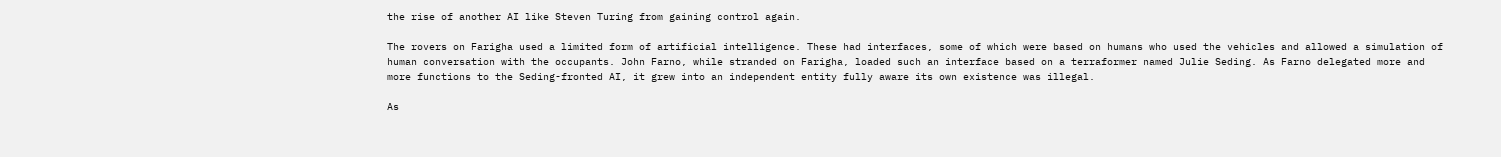the rise of another AI like Steven Turing from gaining control again.

The rovers on Farigha used a limited form of artificial intelligence. These had interfaces, some of which were based on humans who used the vehicles and allowed a simulation of human conversation with the occupants. John Farno, while stranded on Farigha, loaded such an interface based on a terraformer named Julie Seding. As Farno delegated more and more functions to the Seding-fronted AI, it grew into an independent entity fully aware its own existence was illegal.

As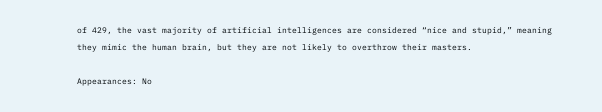of 429, the vast majority of artificial intelligences are considered “nice and stupid,” meaning they mimic the human brain, but they are not likely to overthrow their masters.

Appearances: No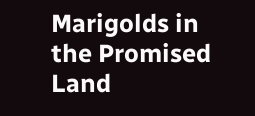Marigolds in the Promised Land